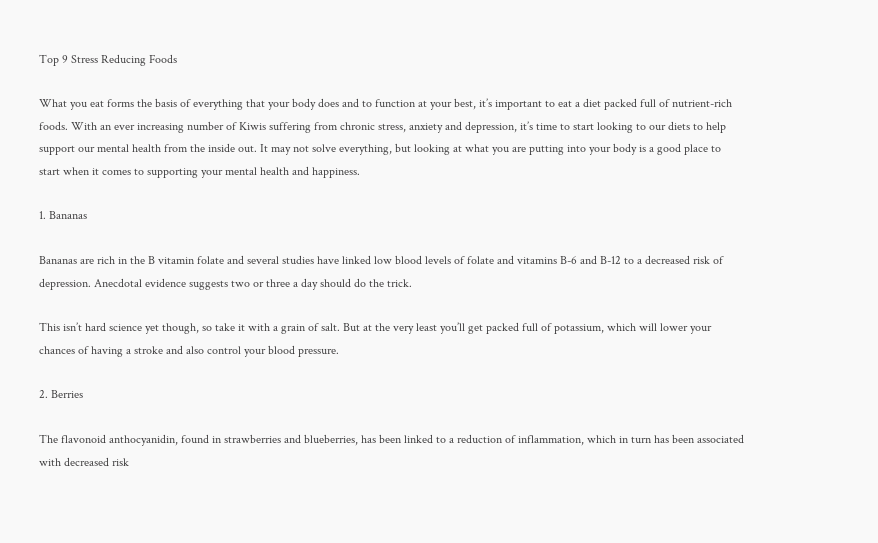Top 9 Stress Reducing Foods

What you eat forms the basis of everything that your body does and to function at your best, it’s important to eat a diet packed full of nutrient-rich foods. With an ever increasing number of Kiwis suffering from chronic stress, anxiety and depression, it’s time to start looking to our diets to help support our mental health from the inside out. It may not solve everything, but looking at what you are putting into your body is a good place to start when it comes to supporting your mental health and happiness.

1. Bananas

Bananas are rich in the B vitamin folate and several studies have linked low blood levels of folate and vitamins B-6 and B-12 to a decreased risk of depression. Anecdotal evidence suggests two or three a day should do the trick.

This isn’t hard science yet though, so take it with a grain of salt. But at the very least you’ll get packed full of potassium, which will lower your chances of having a stroke and also control your blood pressure.

2. Berries

The flavonoid anthocyanidin, found in strawberries and blueberries, has been linked to a reduction of inflammation, which in turn has been associated with decreased risk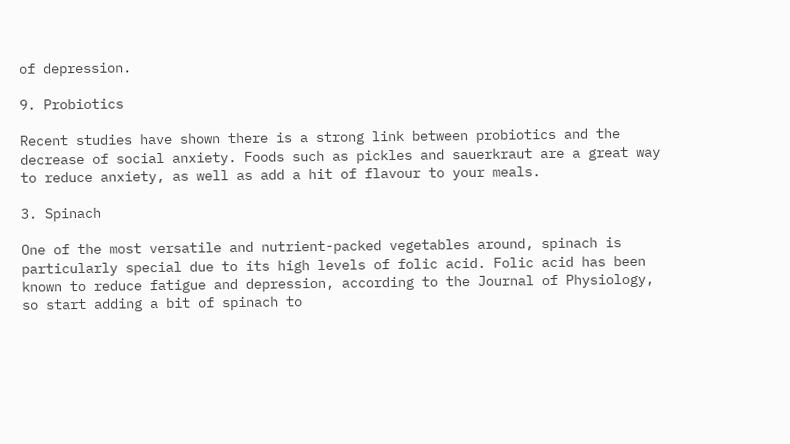of depression.

9. Probiotics

Recent studies have shown there is a strong link between probiotics and the decrease of social anxiety. Foods such as pickles and sauerkraut are a great way to reduce anxiety, as well as add a hit of flavour to your meals.

3. Spinach

One of the most versatile and nutrient-packed vegetables around, spinach is particularly special due to its high levels of folic acid. Folic acid has been known to reduce fatigue and depression, according to the Journal of Physiology, so start adding a bit of spinach to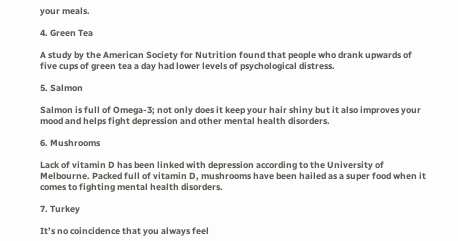your meals.

4. Green Tea

A study by the American Society for Nutrition found that people who drank upwards of five cups of green tea a day had lower levels of psychological distress.

5. Salmon

Salmon is full of Omega-3; not only does it keep your hair shiny but it also improves your mood and helps fight depression and other mental health disorders.

6. Mushrooms

Lack of vitamin D has been linked with depression according to the University of Melbourne. Packed full of vitamin D, mushrooms have been hailed as a super food when it comes to fighting mental health disorders.

7. Turkey

It’s no coincidence that you always feel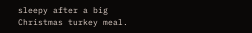sleepy after a big Christmas turkey meal.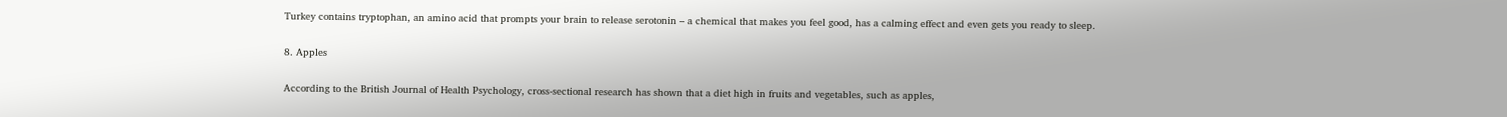Turkey contains tryptophan, an amino acid that prompts your brain to release serotonin – a chemical that makes you feel good, has a calming effect and even gets you ready to sleep.

8. Apples

According to the British Journal of Health Psychology, cross-sectional research has shown that a diet high in fruits and vegetables, such as apples,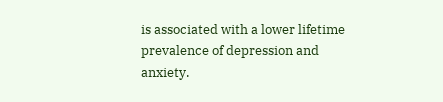is associated with a lower lifetime prevalence of depression and anxiety.